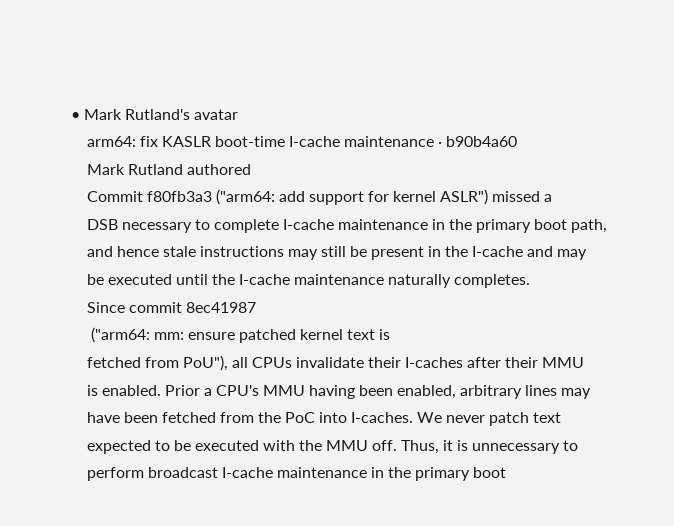• Mark Rutland's avatar
    arm64: fix KASLR boot-time I-cache maintenance · b90b4a60
    Mark Rutland authored
    Commit f80fb3a3 ("arm64: add support for kernel ASLR") missed a
    DSB necessary to complete I-cache maintenance in the primary boot path,
    and hence stale instructions may still be present in the I-cache and may
    be executed until the I-cache maintenance naturally completes.
    Since commit 8ec41987
     ("arm64: mm: ensure patched kernel text is
    fetched from PoU"), all CPUs invalidate their I-caches after their MMU
    is enabled. Prior a CPU's MMU having been enabled, arbitrary lines may
    have been fetched from the PoC into I-caches. We never patch text
    expected to be executed with the MMU off. Thus, it is unnecessary to
    perform broadcast I-cache maintenance in the primary boot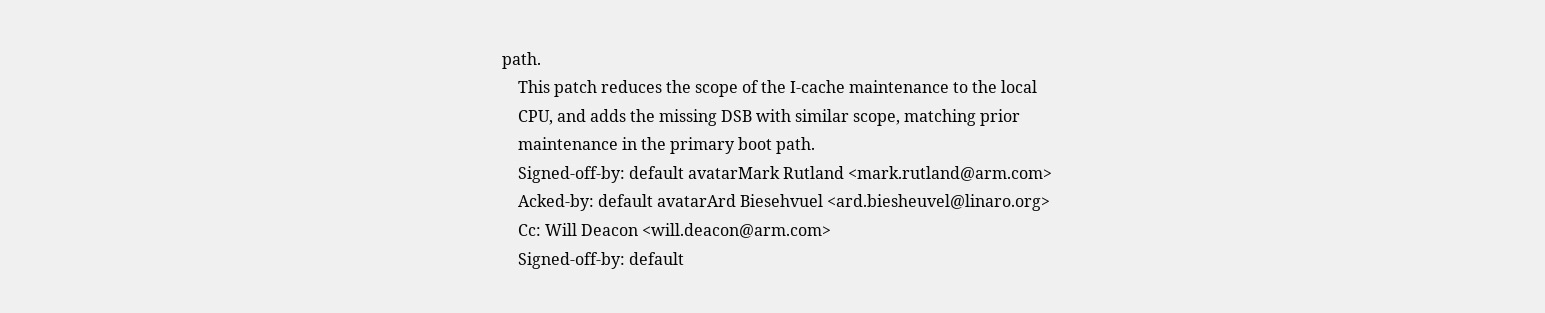path.
    This patch reduces the scope of the I-cache maintenance to the local
    CPU, and adds the missing DSB with similar scope, matching prior
    maintenance in the primary boot path.
    Signed-off-by: default avatarMark Rutland <mark.rutland@arm.com>
    Acked-by: default avatarArd Biesehvuel <ard.biesheuvel@linaro.org>
    Cc: Will Deacon <will.deacon@arm.com>
    Signed-off-by: default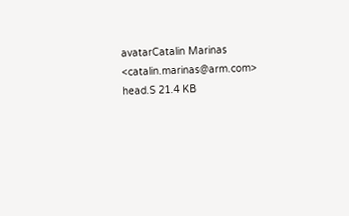avatarCatalin Marinas <catalin.marinas@arm.com>
head.S 21.4 KB